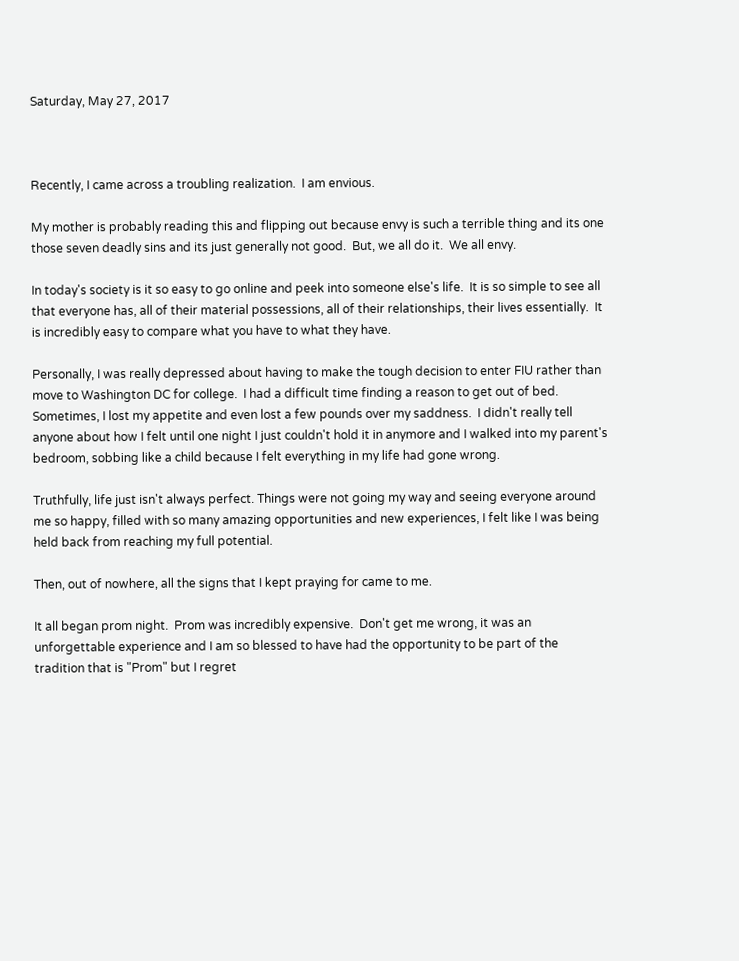Saturday, May 27, 2017



Recently, I came across a troubling realization.  I am envious.

My mother is probably reading this and flipping out because envy is such a terrible thing and its one those seven deadly sins and its just generally not good.  But, we all do it.  We all envy.

In today's society is it so easy to go online and peek into someone else's life.  It is so simple to see all that everyone has, all of their material possessions, all of their relationships, their lives essentially.  It is incredibly easy to compare what you have to what they have.

Personally, I was really depressed about having to make the tough decision to enter FIU rather than move to Washington DC for college.  I had a difficult time finding a reason to get out of bed.  Sometimes, I lost my appetite and even lost a few pounds over my saddness.  I didn't really tell anyone about how I felt until one night I just couldn't hold it in anymore and I walked into my parent's bedroom, sobbing like a child because I felt everything in my life had gone wrong.

Truthfully, life just isn't always perfect. Things were not going my way and seeing everyone around me so happy, filled with so many amazing opportunities and new experiences, I felt like I was being held back from reaching my full potential.

Then, out of nowhere, all the signs that I kept praying for came to me.

It all began prom night.  Prom was incredibly expensive.  Don't get me wrong, it was an unforgettable experience and I am so blessed to have had the opportunity to be part of the tradition that is "Prom" but I regret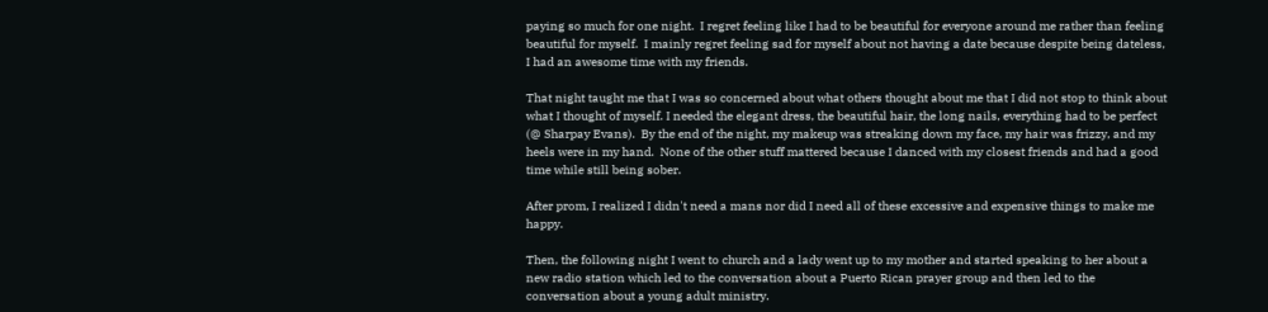paying so much for one night.  I regret feeling like I had to be beautiful for everyone around me rather than feeling beautiful for myself.  I mainly regret feeling sad for myself about not having a date because despite being dateless, I had an awesome time with my friends.

That night taught me that I was so concerned about what others thought about me that I did not stop to think about what I thought of myself. I needed the elegant dress, the beautiful hair, the long nails, everything had to be perfect (@ Sharpay Evans).  By the end of the night, my makeup was streaking down my face, my hair was frizzy, and my heels were in my hand.  None of the other stuff mattered because I danced with my closest friends and had a good time while still being sober.

After prom, I realized I didn't need a mans nor did I need all of these excessive and expensive things to make me happy.

Then, the following night I went to church and a lady went up to my mother and started speaking to her about a new radio station which led to the conversation about a Puerto Rican prayer group and then led to the conversation about a young adult ministry.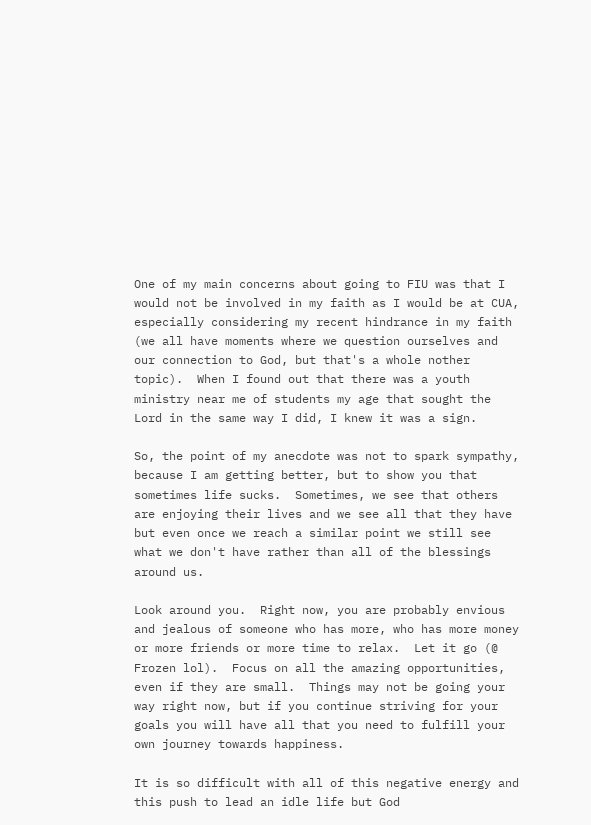One of my main concerns about going to FIU was that I would not be involved in my faith as I would be at CUA, especially considering my recent hindrance in my faith (we all have moments where we question ourselves and our connection to God, but that's a whole nother topic).  When I found out that there was a youth ministry near me of students my age that sought the Lord in the same way I did, I knew it was a sign.

So, the point of my anecdote was not to spark sympathy, because I am getting better, but to show you that sometimes life sucks.  Sometimes, we see that others are enjoying their lives and we see all that they have but even once we reach a similar point we still see what we don't have rather than all of the blessings around us.

Look around you.  Right now, you are probably envious and jealous of someone who has more, who has more money or more friends or more time to relax.  Let it go (@ Frozen lol).  Focus on all the amazing opportunities, even if they are small.  Things may not be going your way right now, but if you continue striving for your goals you will have all that you need to fulfill your own journey towards happiness.

It is so difficult with all of this negative energy and this push to lead an idle life but God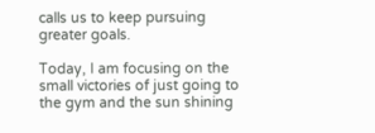calls us to keep pursuing greater goals.

Today, I am focusing on the small victories of just going to the gym and the sun shining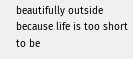beautifully outside because life is too short to be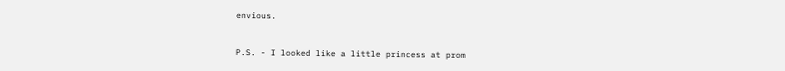envious.


P.S. - I looked like a little princess at prom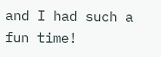and I had such a fun time!